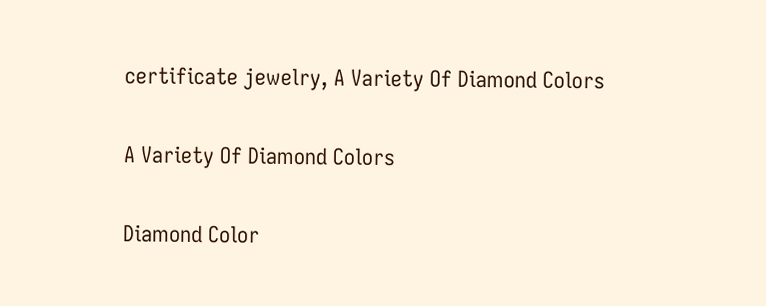certificate jewelry, A Variety Of Diamond Colors

A Variety Of Diamond Colors

Diamond Color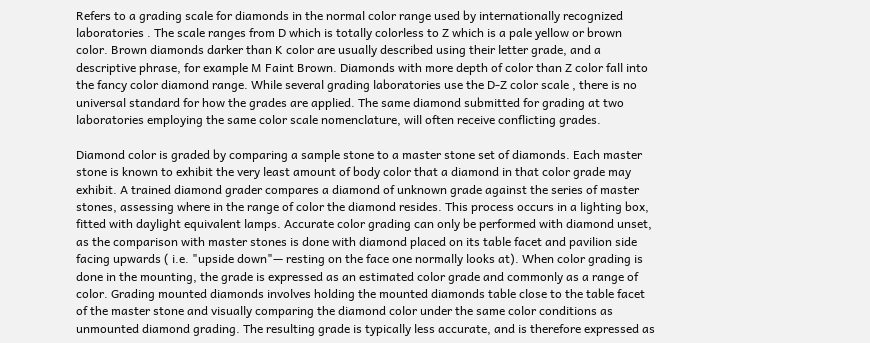Refers to a grading scale for diamonds in the normal color range used by internationally recognized laboratories . The scale ranges from D which is totally colorless to Z which is a pale yellow or brown color. Brown diamonds darker than K color are usually described using their letter grade, and a descriptive phrase, for example M Faint Brown. Diamonds with more depth of color than Z color fall into the fancy color diamond range. While several grading laboratories use the D-Z color scale , there is no universal standard for how the grades are applied. The same diamond submitted for grading at two laboratories employing the same color scale nomenclature, will often receive conflicting grades.

Diamond color is graded by comparing a sample stone to a master stone set of diamonds. Each master stone is known to exhibit the very least amount of body color that a diamond in that color grade may exhibit. A trained diamond grader compares a diamond of unknown grade against the series of master stones, assessing where in the range of color the diamond resides. This process occurs in a lighting box, fitted with daylight equivalent lamps. Accurate color grading can only be performed with diamond unset, as the comparison with master stones is done with diamond placed on its table facet and pavilion side facing upwards ( i.e. "upside down"— resting on the face one normally looks at). When color grading is done in the mounting, the grade is expressed as an estimated color grade and commonly as a range of color. Grading mounted diamonds involves holding the mounted diamonds table close to the table facet of the master stone and visually comparing the diamond color under the same color conditions as unmounted diamond grading. The resulting grade is typically less accurate, and is therefore expressed as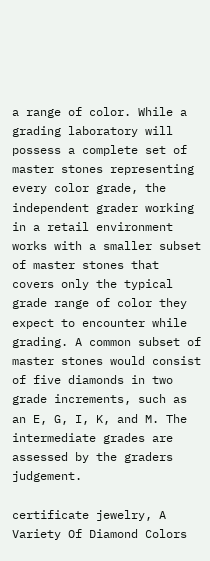a range of color. While a grading laboratory will possess a complete set of master stones representing every color grade, the independent grader working in a retail environment works with a smaller subset of master stones that covers only the typical grade range of color they expect to encounter while grading. A common subset of master stones would consist of five diamonds in two grade increments, such as an E, G, I, K, and M. The intermediate grades are assessed by the graders judgement.

certificate jewelry, A Variety Of Diamond Colors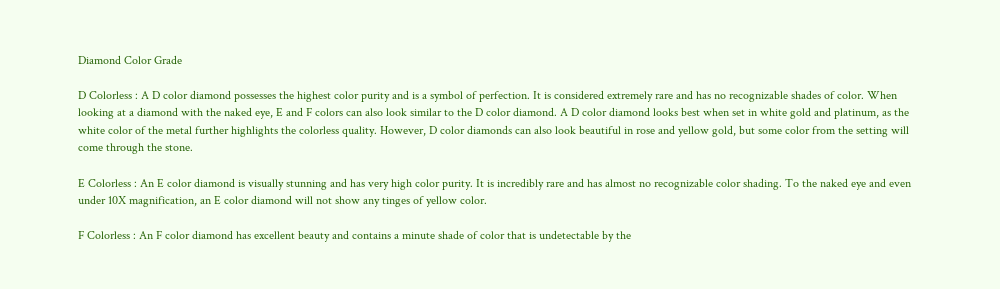Diamond Color Grade

D Colorless : A D color diamond possesses the highest color purity and is a symbol of perfection. It is considered extremely rare and has no recognizable shades of color. When looking at a diamond with the naked eye, E and F colors can also look similar to the D color diamond. A D color diamond looks best when set in white gold and platinum, as the white color of the metal further highlights the colorless quality. However, D color diamonds can also look beautiful in rose and yellow gold, but some color from the setting will come through the stone.

E Colorless : An E color diamond is visually stunning and has very high color purity. It is incredibly rare and has almost no recognizable color shading. To the naked eye and even under 10X magnification, an E color diamond will not show any tinges of yellow color.

F Colorless : An F color diamond has excellent beauty and contains a minute shade of color that is undetectable by the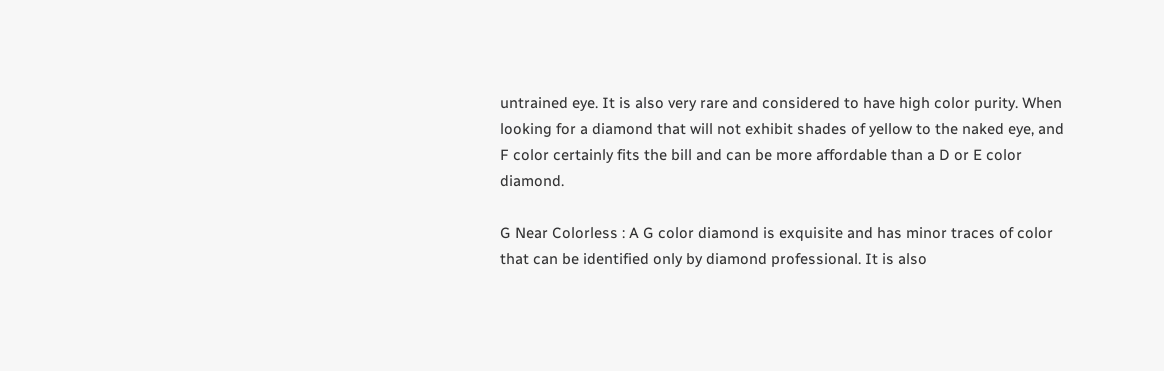untrained eye. It is also very rare and considered to have high color purity. When looking for a diamond that will not exhibit shades of yellow to the naked eye, and F color certainly fits the bill and can be more affordable than a D or E color diamond.

G Near Colorless : A G color diamond is exquisite and has minor traces of color that can be identified only by diamond professional. It is also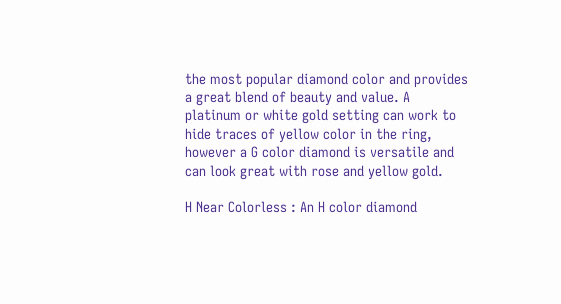the most popular diamond color and provides a great blend of beauty and value. A platinum or white gold setting can work to hide traces of yellow color in the ring, however a G color diamond is versatile and can look great with rose and yellow gold.

H Near Colorless : An H color diamond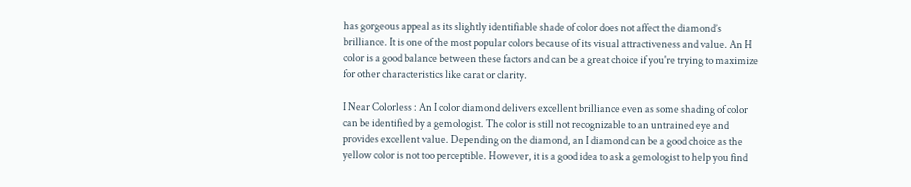has gorgeous appeal as its slightly identifiable shade of color does not affect the diamond’s brilliance. It is one of the most popular colors because of its visual attractiveness and value. An H color is a good balance between these factors and can be a great choice if you're trying to maximize for other characteristics like carat or clarity.

I Near Colorless : An I color diamond delivers excellent brilliance even as some shading of color can be identified by a gemologist. The color is still not recognizable to an untrained eye and provides excellent value. Depending on the diamond, an I diamond can be a good choice as the yellow color is not too perceptible. However, it is a good idea to ask a gemologist to help you find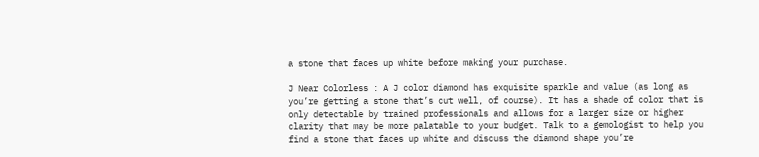a stone that faces up white before making your purchase.

J Near Colorless : A J color diamond has exquisite sparkle and value (as long as you’re getting a stone that’s cut well, of course). It has a shade of color that is only detectable by trained professionals and allows for a larger size or higher clarity that may be more palatable to your budget. Talk to a gemologist to help you find a stone that faces up white and discuss the diamond shape you’re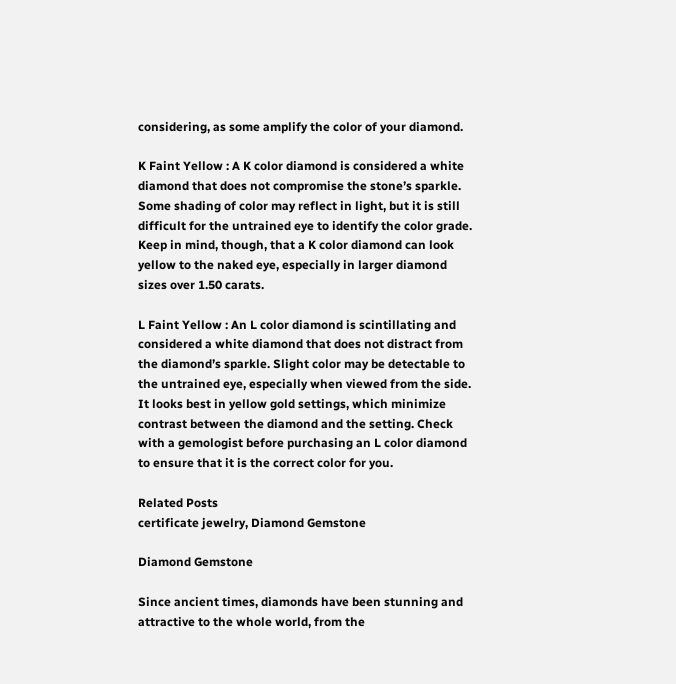considering, as some amplify the color of your diamond.

K Faint Yellow : A K color diamond is considered a white diamond that does not compromise the stone’s sparkle. Some shading of color may reflect in light, but it is still difficult for the untrained eye to identify the color grade. Keep in mind, though, that a K color diamond can look yellow to the naked eye, especially in larger diamond sizes over 1.50 carats.

L Faint Yellow : An L color diamond is scintillating and considered a white diamond that does not distract from the diamond’s sparkle. Slight color may be detectable to the untrained eye, especially when viewed from the side. It looks best in yellow gold settings, which minimize contrast between the diamond and the setting. Check with a gemologist before purchasing an L color diamond to ensure that it is the correct color for you.

Related Posts
certificate jewelry, Diamond Gemstone

Diamond Gemstone

Since ancient times, diamonds have been stunning and attractive to the whole world, from the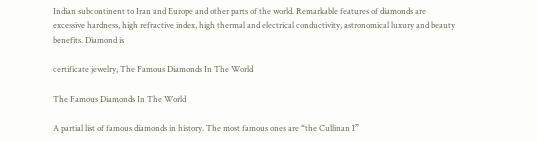Indian subcontinent to Iran and Europe and other parts of the world. Remarkable features of diamonds are excessive hardness, high refractive index, high thermal and electrical conductivity, astronomical luxury and beauty benefits. Diamond is

certificate jewelry, The Famous Diamonds In The World

The Famous Diamonds In The World

A partial list of famous diamonds in history. The most famous ones are “the Cullinan I”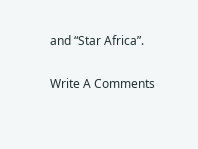and “Star Africa”.

Write A Comments